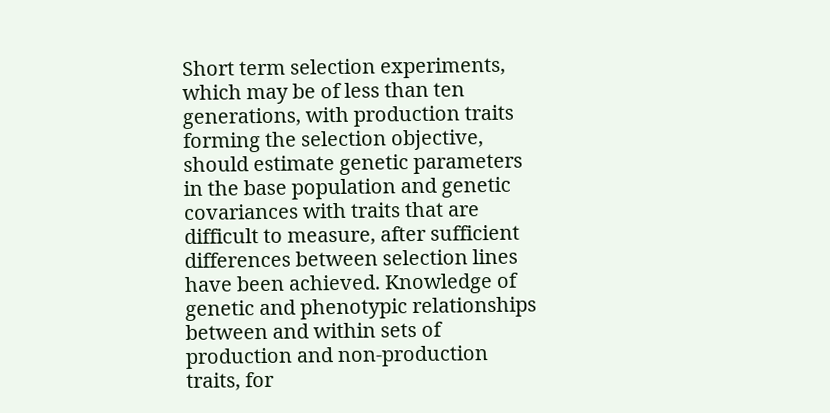Short term selection experiments, which may be of less than ten generations, with production traits forming the selection objective, should estimate genetic parameters in the base population and genetic covariances with traits that are difficult to measure, after sufficient differences between selection lines have been achieved. Knowledge of genetic and phenotypic relationships between and within sets of production and non-production traits, for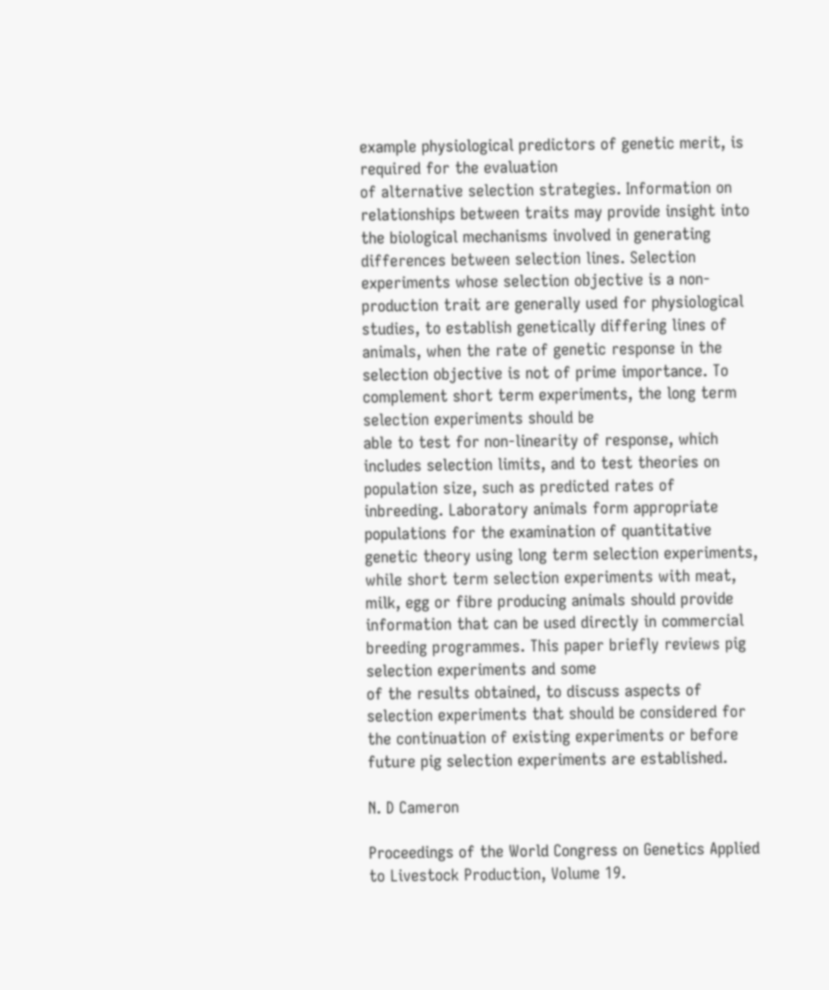example physiological predictors of genetic merit, is required for the evaluation
of alternative selection strategies. Information on relationships between traits may provide insight into the biological mechanisms involved in generating differences between selection lines. Selection experiments whose selection objective is a non-production trait are generally used for physiological studies, to establish genetically differing lines of animals, when the rate of genetic response in the selection objective is not of prime importance. To complement short term experiments, the long term selection experiments should be
able to test for non-linearity of response, which includes selection limits, and to test theories on population size, such as predicted rates of inbreeding. Laboratory animals form appropriate populations for the examination of quantitative genetic theory using long term selection experiments, while short term selection experiments with meat, milk, egg or fibre producing animals should provide information that can be used directly in commercial breeding programmes. This paper briefly reviews pig selection experiments and some
of the results obtained, to discuss aspects of selection experiments that should be considered for the continuation of existing experiments or before future pig selection experiments are established.

N. D Cameron

Proceedings of the World Congress on Genetics Applied to Livestock Production, Volume 19.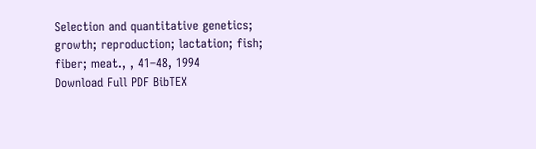Selection and quantitative genetics; growth; reproduction; lactation; fish; fiber; meat., , 41–48, 1994
Download Full PDF BibTEX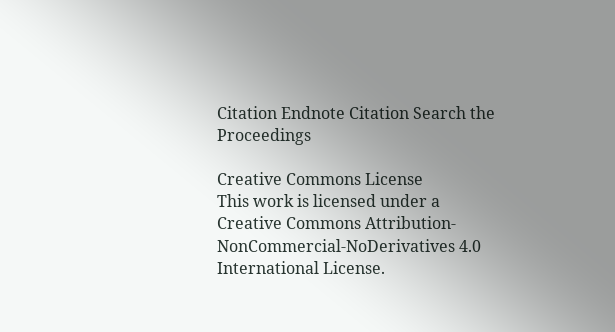Citation Endnote Citation Search the Proceedings

Creative Commons License
This work is licensed under a Creative Commons Attribution-NonCommercial-NoDerivatives 4.0 International License.